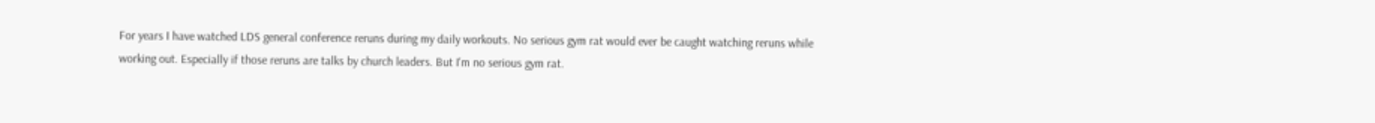For years I have watched LDS general conference reruns during my daily workouts. No serious gym rat would ever be caught watching reruns while working out. Especially if those reruns are talks by church leaders. But I'm no serious gym rat.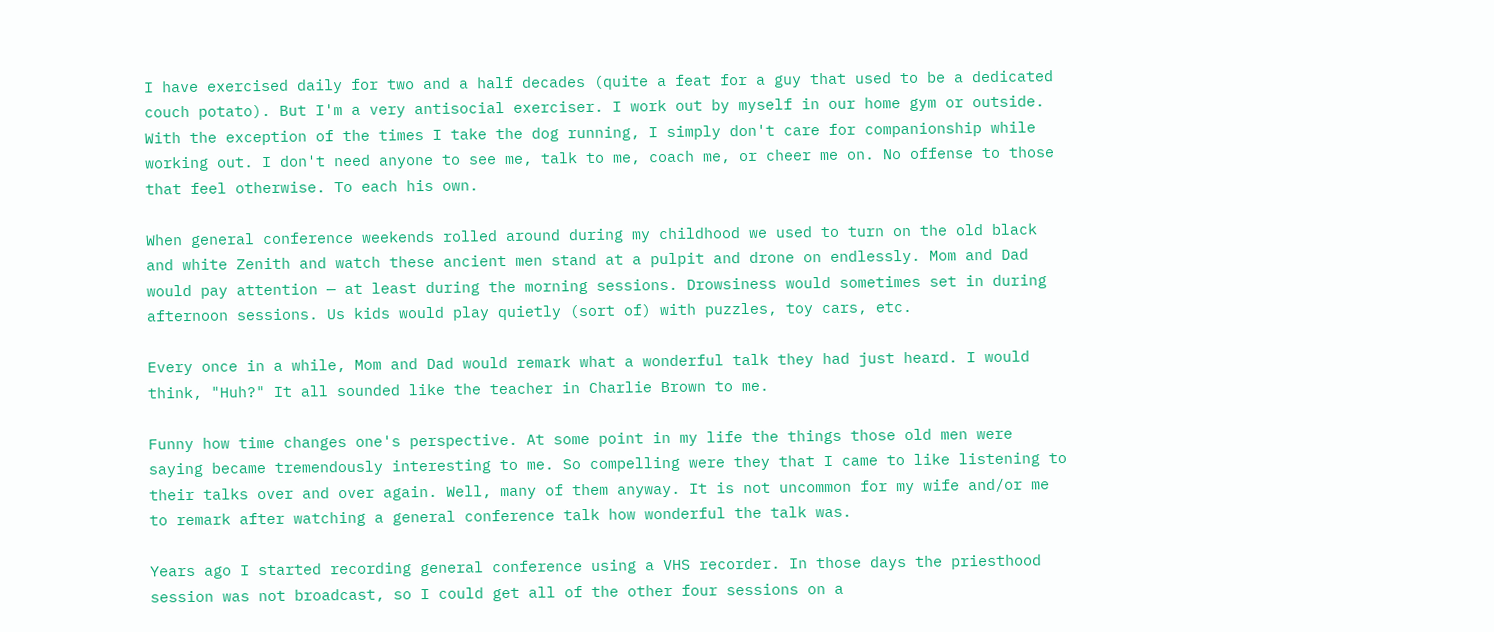I have exercised daily for two and a half decades (quite a feat for a guy that used to be a dedicated couch potato). But I'm a very antisocial exerciser. I work out by myself in our home gym or outside. With the exception of the times I take the dog running, I simply don't care for companionship while working out. I don't need anyone to see me, talk to me, coach me, or cheer me on. No offense to those that feel otherwise. To each his own.

When general conference weekends rolled around during my childhood we used to turn on the old black and white Zenith and watch these ancient men stand at a pulpit and drone on endlessly. Mom and Dad would pay attention — at least during the morning sessions. Drowsiness would sometimes set in during afternoon sessions. Us kids would play quietly (sort of) with puzzles, toy cars, etc.

Every once in a while, Mom and Dad would remark what a wonderful talk they had just heard. I would think, "Huh?" It all sounded like the teacher in Charlie Brown to me.

Funny how time changes one's perspective. At some point in my life the things those old men were saying became tremendously interesting to me. So compelling were they that I came to like listening to their talks over and over again. Well, many of them anyway. It is not uncommon for my wife and/or me to remark after watching a general conference talk how wonderful the talk was.

Years ago I started recording general conference using a VHS recorder. In those days the priesthood session was not broadcast, so I could get all of the other four sessions on a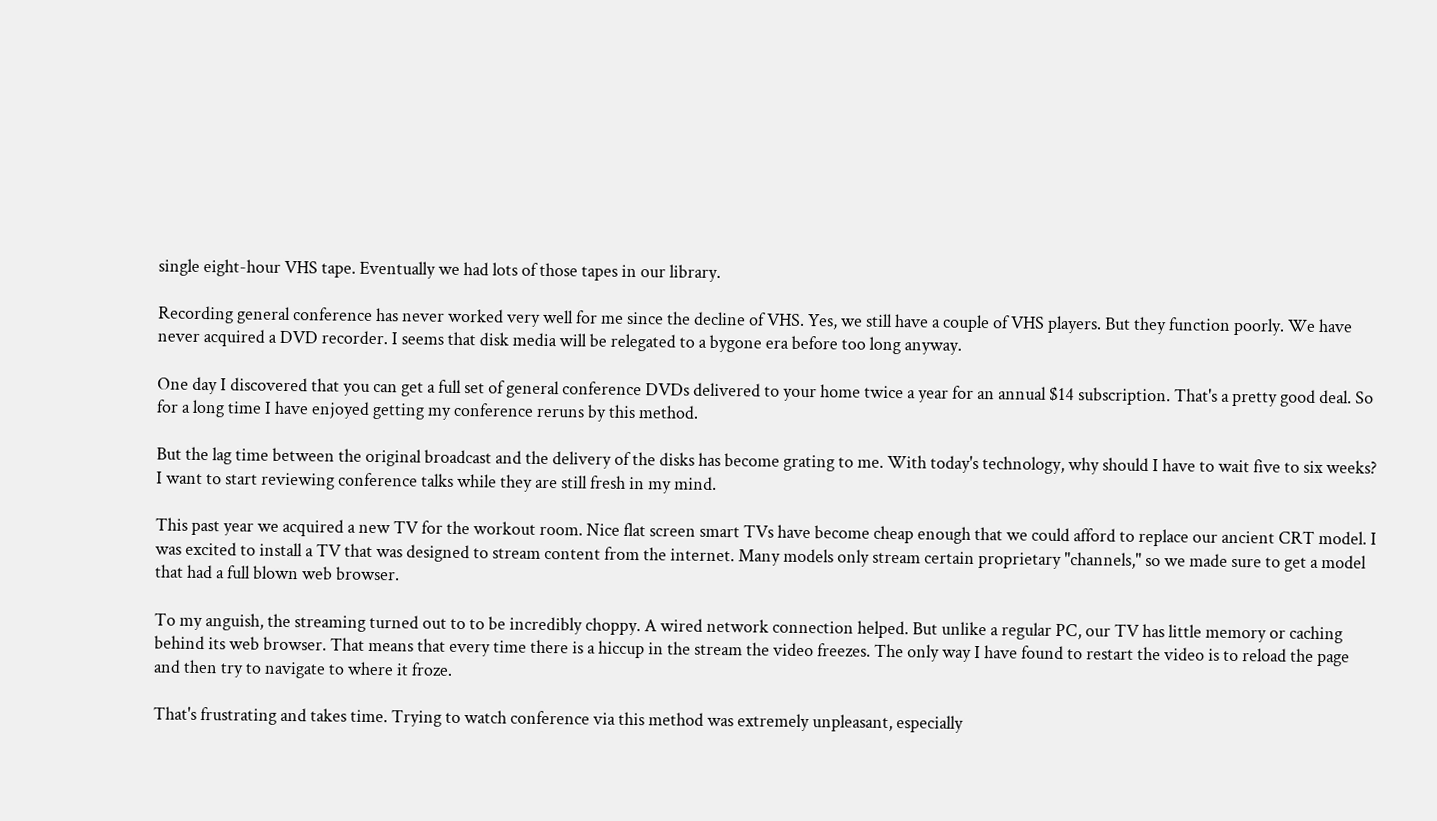single eight-hour VHS tape. Eventually we had lots of those tapes in our library.

Recording general conference has never worked very well for me since the decline of VHS. Yes, we still have a couple of VHS players. But they function poorly. We have never acquired a DVD recorder. I seems that disk media will be relegated to a bygone era before too long anyway.

One day I discovered that you can get a full set of general conference DVDs delivered to your home twice a year for an annual $14 subscription. That's a pretty good deal. So for a long time I have enjoyed getting my conference reruns by this method.

But the lag time between the original broadcast and the delivery of the disks has become grating to me. With today's technology, why should I have to wait five to six weeks? I want to start reviewing conference talks while they are still fresh in my mind.

This past year we acquired a new TV for the workout room. Nice flat screen smart TVs have become cheap enough that we could afford to replace our ancient CRT model. I was excited to install a TV that was designed to stream content from the internet. Many models only stream certain proprietary "channels," so we made sure to get a model that had a full blown web browser.

To my anguish, the streaming turned out to to be incredibly choppy. A wired network connection helped. But unlike a regular PC, our TV has little memory or caching behind its web browser. That means that every time there is a hiccup in the stream the video freezes. The only way I have found to restart the video is to reload the page and then try to navigate to where it froze.

That's frustrating and takes time. Trying to watch conference via this method was extremely unpleasant, especially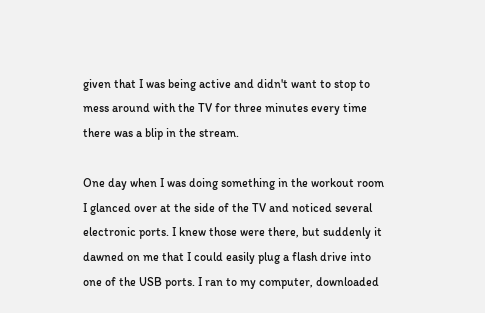given that I was being active and didn't want to stop to mess around with the TV for three minutes every time there was a blip in the stream.

One day when I was doing something in the workout room I glanced over at the side of the TV and noticed several electronic ports. I knew those were there, but suddenly it dawned on me that I could easily plug a flash drive into one of the USB ports. I ran to my computer, downloaded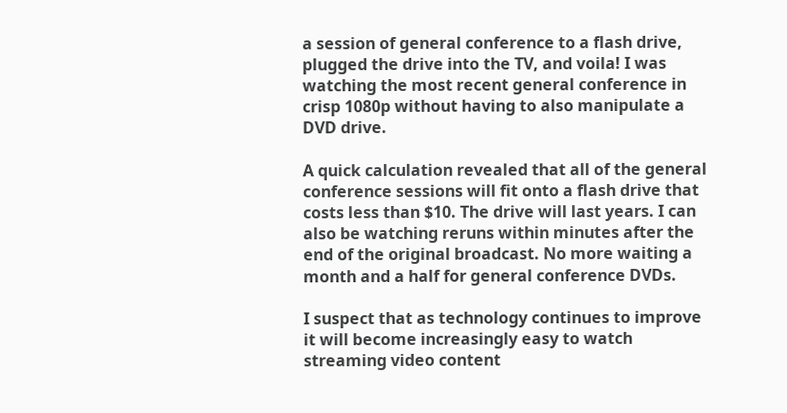a session of general conference to a flash drive, plugged the drive into the TV, and voila! I was watching the most recent general conference in crisp 1080p without having to also manipulate a DVD drive.

A quick calculation revealed that all of the general conference sessions will fit onto a flash drive that costs less than $10. The drive will last years. I can also be watching reruns within minutes after the end of the original broadcast. No more waiting a month and a half for general conference DVDs.

I suspect that as technology continues to improve it will become increasingly easy to watch streaming video content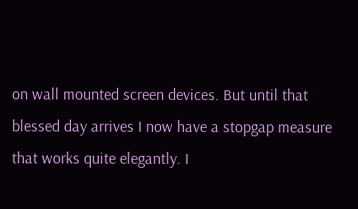on wall mounted screen devices. But until that blessed day arrives I now have a stopgap measure that works quite elegantly. I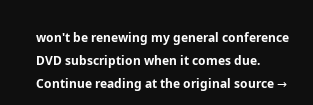won't be renewing my general conference DVD subscription when it comes due.
Continue reading at the original source →